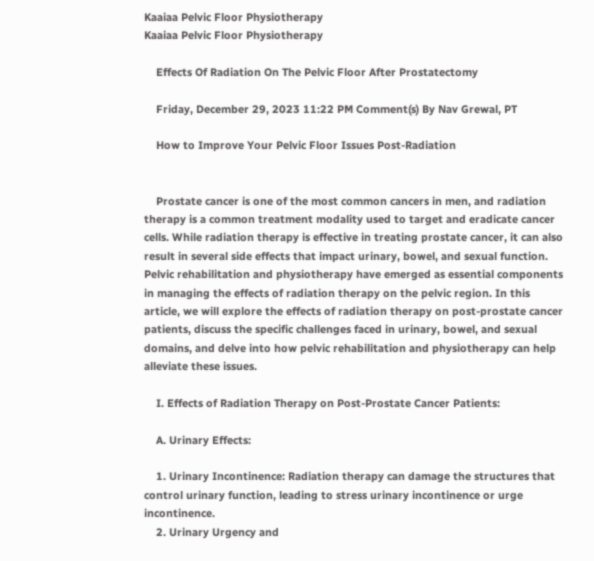Kaaiaa Pelvic Floor Physiotherapy
Kaaiaa Pelvic Floor Physiotherapy

    Effects Of Radiation On The Pelvic Floor After Prostatectomy

    Friday, December 29, 2023 11:22 PM Comment(s) By Nav Grewal, PT

    How to Improve Your Pelvic Floor Issues Post-Radiation


    Prostate cancer is one of the most common cancers in men, and radiation therapy is a common treatment modality used to target and eradicate cancer cells. While radiation therapy is effective in treating prostate cancer, it can also result in several side effects that impact urinary, bowel, and sexual function. Pelvic rehabilitation and physiotherapy have emerged as essential components in managing the effects of radiation therapy on the pelvic region. In this article, we will explore the effects of radiation therapy on post-prostate cancer patients, discuss the specific challenges faced in urinary, bowel, and sexual domains, and delve into how pelvic rehabilitation and physiotherapy can help alleviate these issues.

    I. Effects of Radiation Therapy on Post-Prostate Cancer Patients:

    A. Urinary Effects:

    1. Urinary Incontinence: Radiation therapy can damage the structures that control urinary function, leading to stress urinary incontinence or urge incontinence.
    2. Urinary Urgency and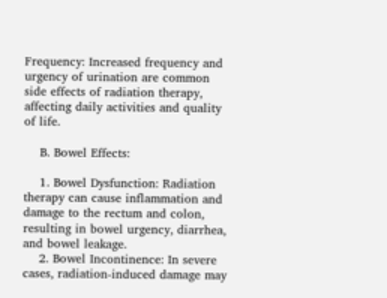Frequency: Increased frequency and urgency of urination are common side effects of radiation therapy, affecting daily activities and quality of life.

    B. Bowel Effects:

    1. Bowel Dysfunction: Radiation therapy can cause inflammation and damage to the rectum and colon, resulting in bowel urgency, diarrhea, and bowel leakage.
    2. Bowel Incontinence: In severe cases, radiation-induced damage may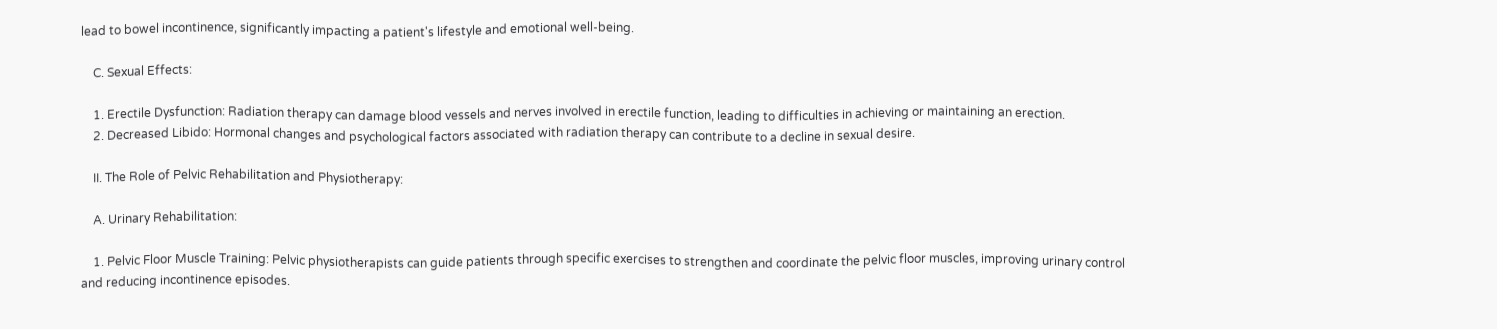lead to bowel incontinence, significantly impacting a patient's lifestyle and emotional well-being.

    C. Sexual Effects:

    1. Erectile Dysfunction: Radiation therapy can damage blood vessels and nerves involved in erectile function, leading to difficulties in achieving or maintaining an erection.
    2. Decreased Libido: Hormonal changes and psychological factors associated with radiation therapy can contribute to a decline in sexual desire.

    II. The Role of Pelvic Rehabilitation and Physiotherapy:

    A. Urinary Rehabilitation:

    1. Pelvic Floor Muscle Training: Pelvic physiotherapists can guide patients through specific exercises to strengthen and coordinate the pelvic floor muscles, improving urinary control and reducing incontinence episodes.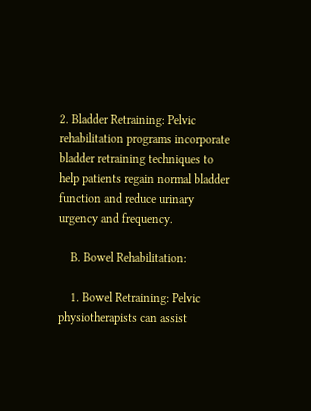2. Bladder Retraining: Pelvic rehabilitation programs incorporate bladder retraining techniques to help patients regain normal bladder function and reduce urinary urgency and frequency.

    B. Bowel Rehabilitation:

    1. Bowel Retraining: Pelvic physiotherapists can assist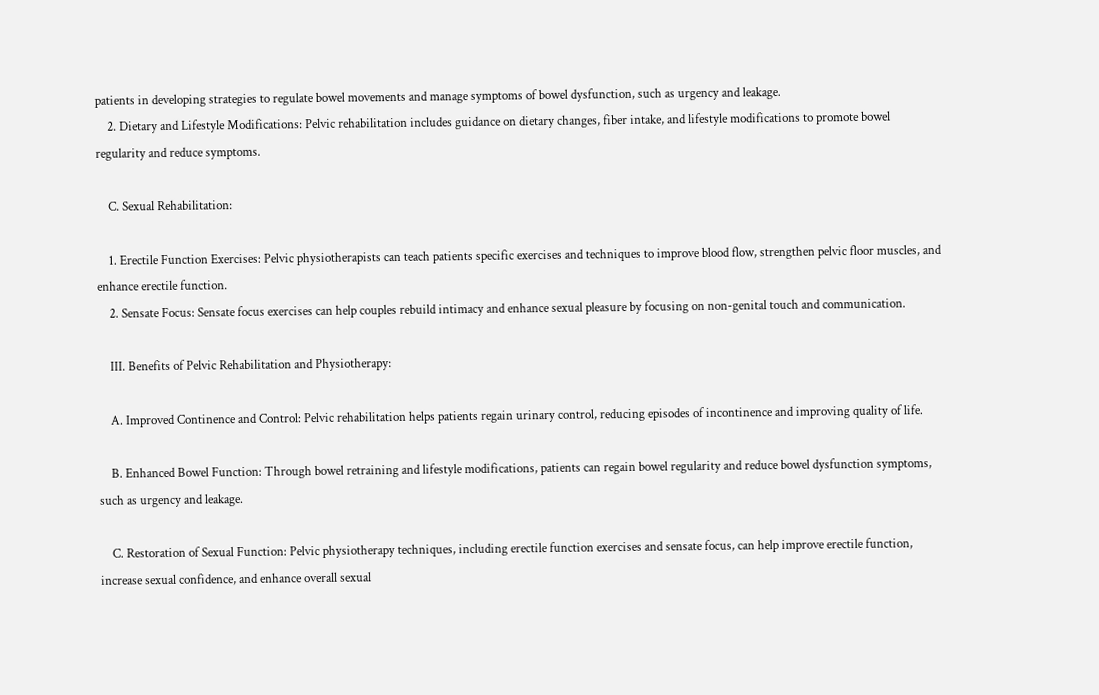patients in developing strategies to regulate bowel movements and manage symptoms of bowel dysfunction, such as urgency and leakage.
    2. Dietary and Lifestyle Modifications: Pelvic rehabilitation includes guidance on dietary changes, fiber intake, and lifestyle modifications to promote bowel regularity and reduce symptoms.

    C. Sexual Rehabilitation:

    1. Erectile Function Exercises: Pelvic physiotherapists can teach patients specific exercises and techniques to improve blood flow, strengthen pelvic floor muscles, and enhance erectile function.
    2. Sensate Focus: Sensate focus exercises can help couples rebuild intimacy and enhance sexual pleasure by focusing on non-genital touch and communication.

    III. Benefits of Pelvic Rehabilitation and Physiotherapy:

    A. Improved Continence and Control: Pelvic rehabilitation helps patients regain urinary control, reducing episodes of incontinence and improving quality of life.

    B. Enhanced Bowel Function: Through bowel retraining and lifestyle modifications, patients can regain bowel regularity and reduce bowel dysfunction symptoms, such as urgency and leakage.

    C. Restoration of Sexual Function: Pelvic physiotherapy techniques, including erectile function exercises and sensate focus, can help improve erectile function, increase sexual confidence, and enhance overall sexual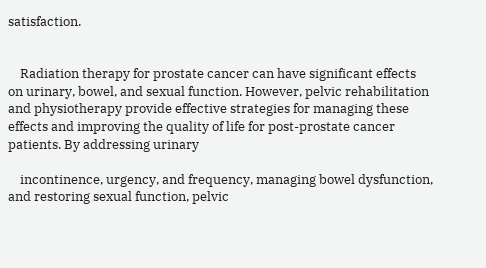satisfaction.


    Radiation therapy for prostate cancer can have significant effects on urinary, bowel, and sexual function. However, pelvic rehabilitation and physiotherapy provide effective strategies for managing these effects and improving the quality of life for post-prostate cancer patients. By addressing urinary

    incontinence, urgency, and frequency, managing bowel dysfunction, and restoring sexual function, pelvic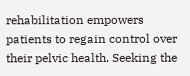rehabilitation empowers patients to regain control over their pelvic health. Seeking the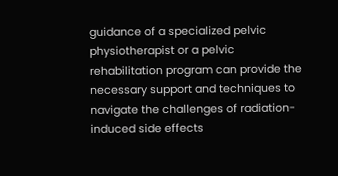guidance of a specialized pelvic physiotherapist or a pelvic rehabilitation program can provide the necessary support and techniques to navigate the challenges of radiation-induced side effects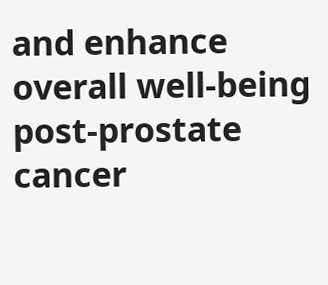and enhance overall well-being post-prostate cancer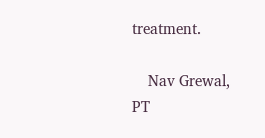treatment.

    Nav Grewal, PT